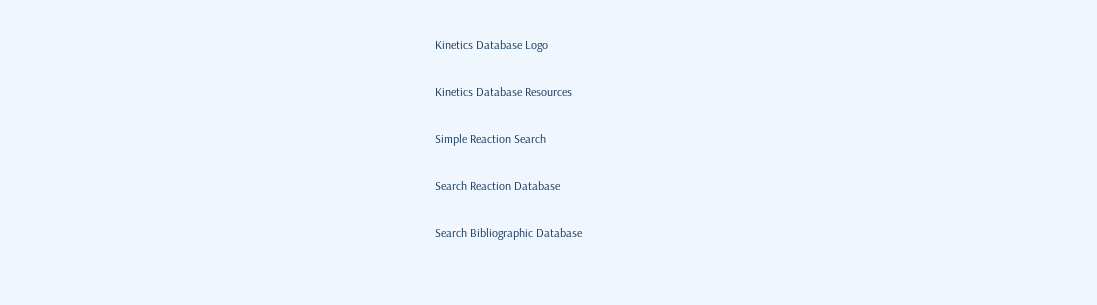Kinetics Database Logo

Kinetics Database Resources

Simple Reaction Search

Search Reaction Database

Search Bibliographic Database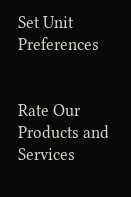Set Unit Preferences


Rate Our Products and Services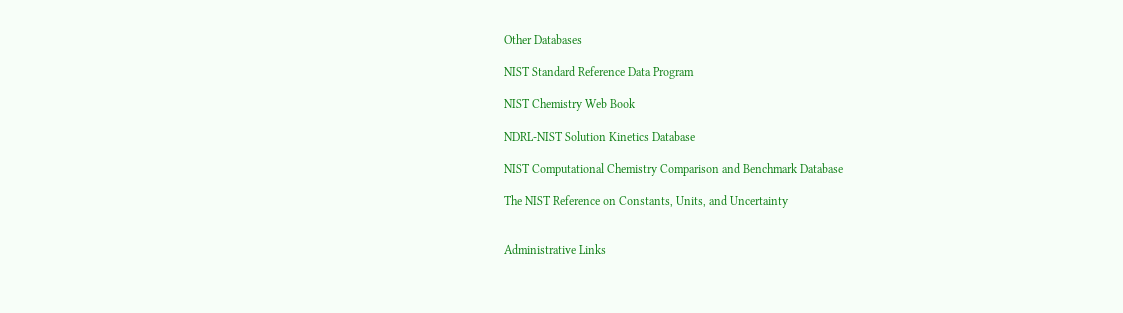Other Databases

NIST Standard Reference Data Program

NIST Chemistry Web Book

NDRL-NIST Solution Kinetics Database

NIST Computational Chemistry Comparison and Benchmark Database

The NIST Reference on Constants, Units, and Uncertainty


Administrative Links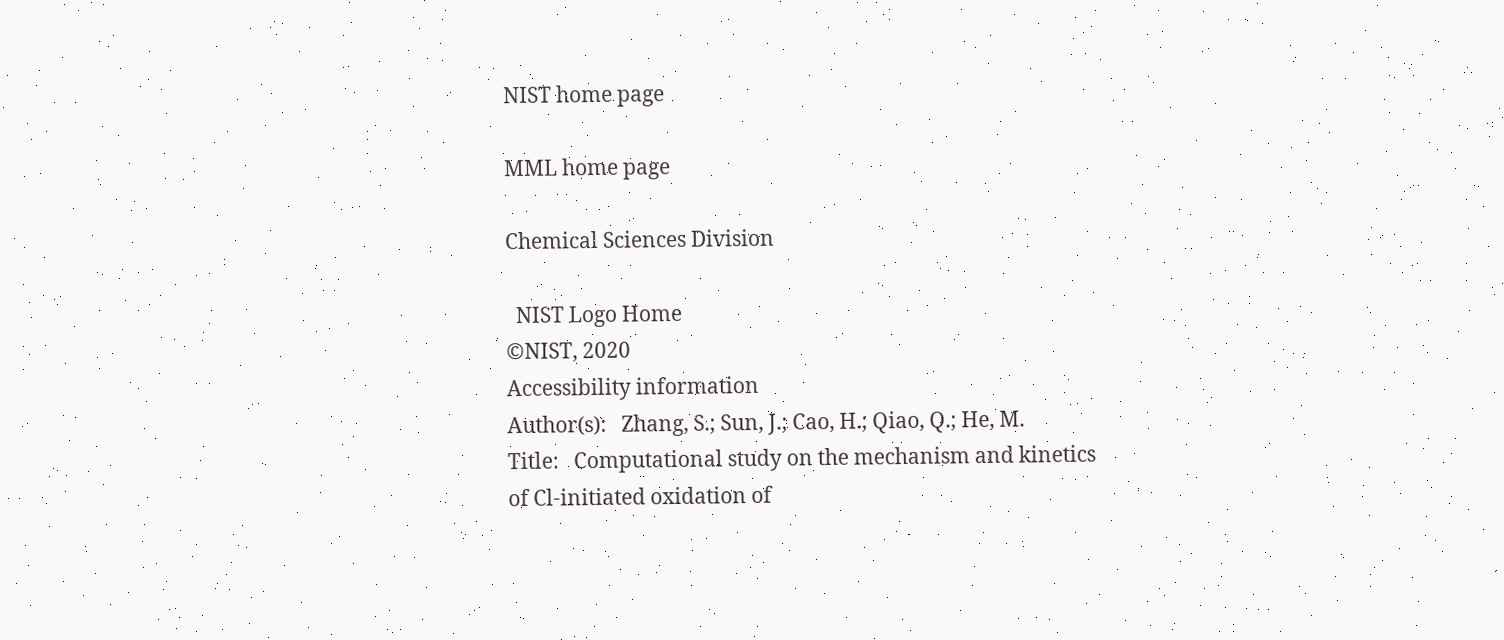NIST home page

MML home page

Chemical Sciences Division

  NIST Logo Home
©NIST, 2020
Accessibility information
Author(s):   Zhang, S.; Sun, J.; Cao, H.; Qiao, Q.; He, M.
Title:   Computational study on the mechanism and kinetics of Cl-initiated oxidation of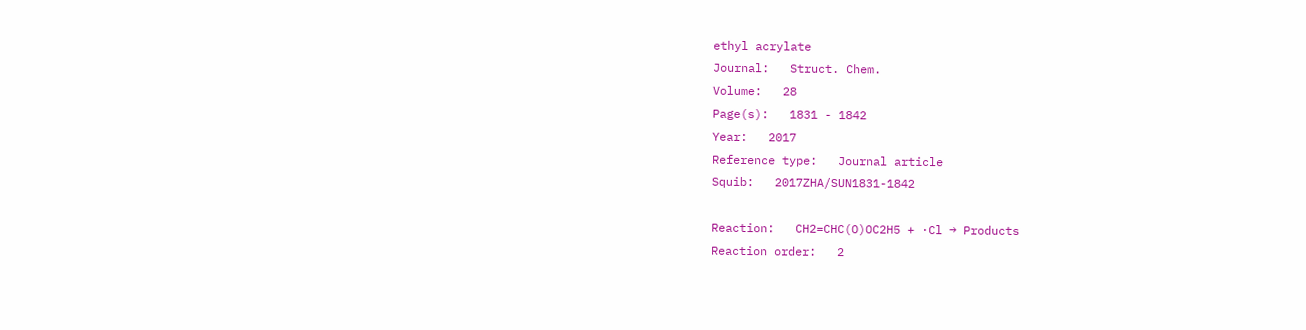ethyl acrylate
Journal:   Struct. Chem.
Volume:   28
Page(s):   1831 - 1842
Year:   2017
Reference type:   Journal article
Squib:   2017ZHA/SUN1831-1842

Reaction:   CH2=CHC(O)OC2H5 + ·Cl → Products
Reaction order:   2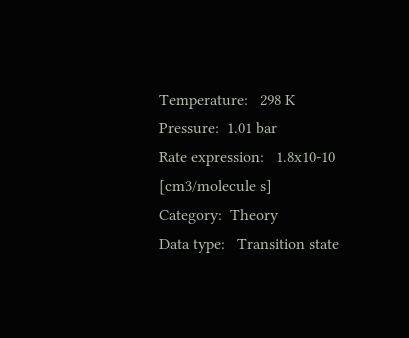Temperature:   298 K
Pressure:  1.01 bar
Rate expression:   1.8x10-10 [cm3/molecule s]
Category:  Theory
Data type:   Transition state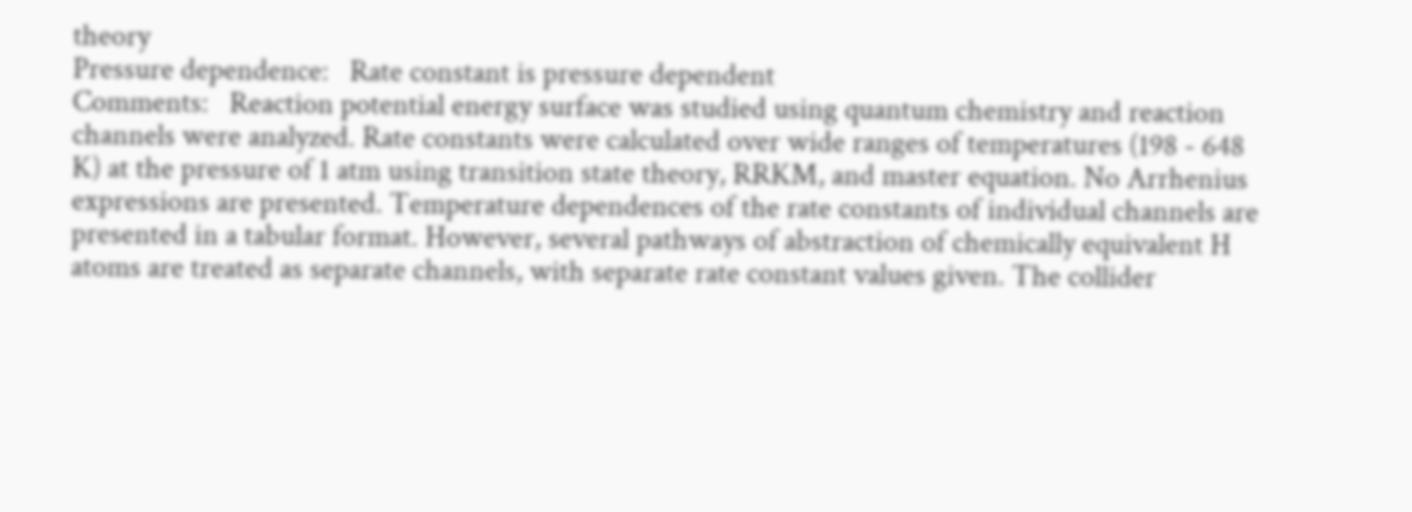theory
Pressure dependence:   Rate constant is pressure dependent
Comments:   Reaction potential energy surface was studied using quantum chemistry and reaction channels were analyzed. Rate constants were calculated over wide ranges of temperatures (198 - 648 K) at the pressure of 1 atm using transition state theory, RRKM, and master equation. No Arrhenius expressions are presented. Temperature dependences of the rate constants of individual channels are presented in a tabular format. However, several pathways of abstraction of chemically equivalent H atoms are treated as separate channels, with separate rate constant values given. The collider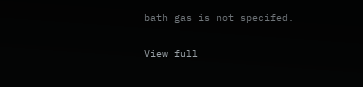bath gas is not specifed.

View full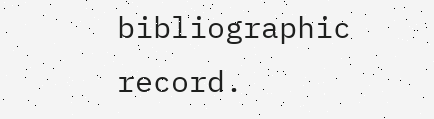bibliographic record.